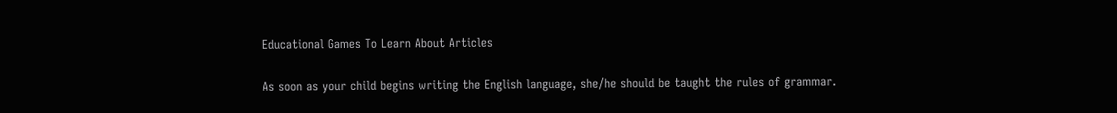Educational Games To Learn About Articles

As soon as your child begins writing the English language, she/he should be taught the rules of grammar.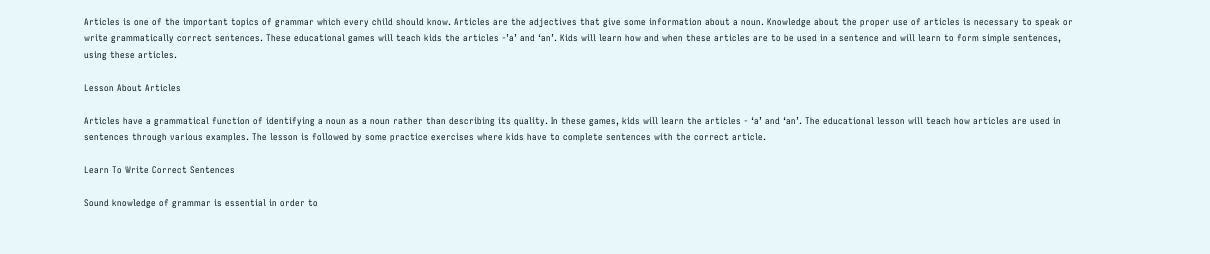Articles is one of the important topics of grammar which every child should know. Articles are the adjectives that give some information about a noun. Knowledge about the proper use of articles is necessary to speak or write grammatically correct sentences. These educational games will teach kids the articles -’a’ and ‘an’. Kids will learn how and when these articles are to be used in a sentence and will learn to form simple sentences, using these articles.

Lesson About Articles

Articles have a grammatical function of identifying a noun as a noun rather than describing its quality. In these games, kids will learn the articles - ‘a’ and ‘an’. The educational lesson will teach how articles are used in sentences through various examples. The lesson is followed by some practice exercises where kids have to complete sentences with the correct article.

Learn To Write Correct Sentences

Sound knowledge of grammar is essential in order to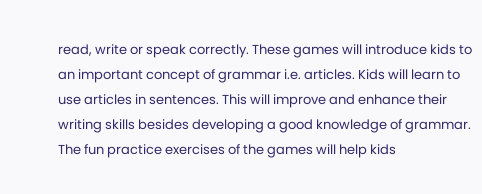read, write or speak correctly. These games will introduce kids to an important concept of grammar i.e. articles. Kids will learn to use articles in sentences. This will improve and enhance their writing skills besides developing a good knowledge of grammar. The fun practice exercises of the games will help kids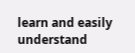learn and easily understand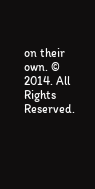on their own. © 2014. All Rights Reserved.